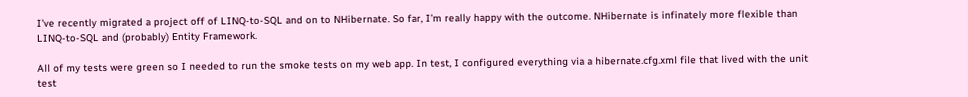I’ve recently migrated a project off of LINQ-to-SQL and on to NHibernate. So far, I’m really happy with the outcome. NHibernate is infinately more flexible than LINQ-to-SQL and (probably) Entity Framework.

All of my tests were green so I needed to run the smoke tests on my web app. In test, I configured everything via a hibernate.cfg.xml file that lived with the unit test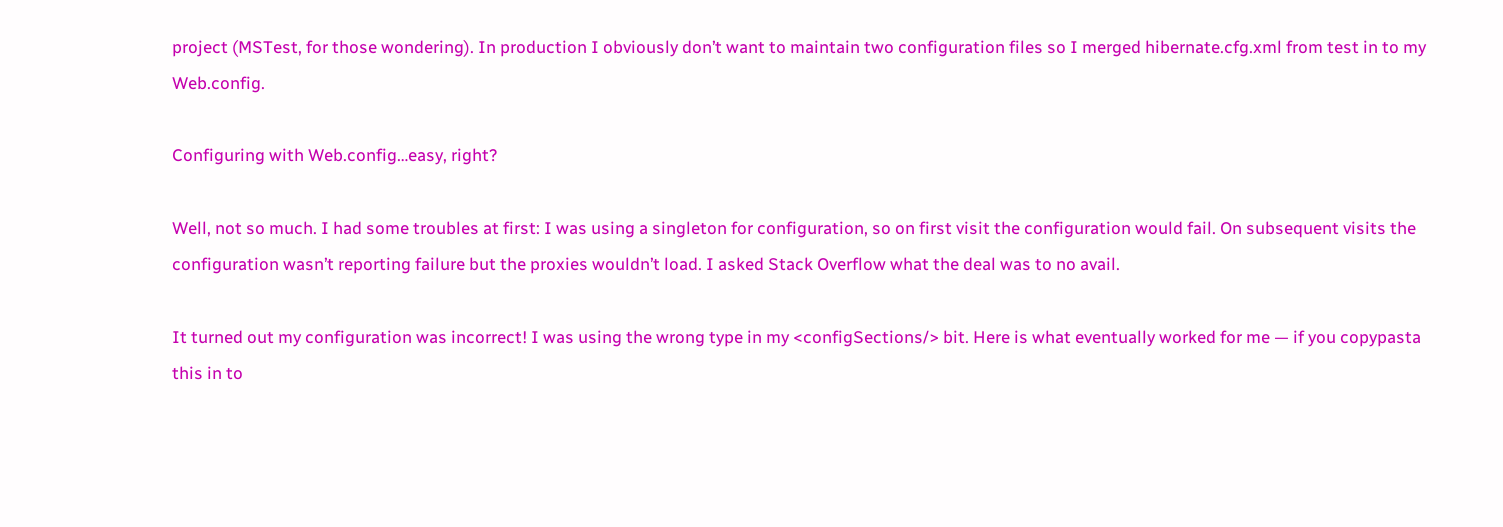project (MSTest, for those wondering). In production I obviously don’t want to maintain two configuration files so I merged hibernate.cfg.xml from test in to my Web.config.

Configuring with Web.config…easy, right?

Well, not so much. I had some troubles at first: I was using a singleton for configuration, so on first visit the configuration would fail. On subsequent visits the configuration wasn’t reporting failure but the proxies wouldn’t load. I asked Stack Overflow what the deal was to no avail.

It turned out my configuration was incorrect! I was using the wrong type in my <configSections/> bit. Here is what eventually worked for me — if you copypasta this in to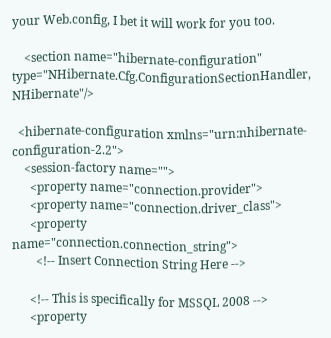your Web.config, I bet it will work for you too.

    <section name="hibernate-configuration" type="NHibernate.Cfg.ConfigurationSectionHandler, NHibernate"/>

  <hibernate-configuration xmlns="urn:nhibernate-configuration-2.2">
    <session-factory name="">
      <property name="connection.provider">
      <property name="connection.driver_class">
      <property name="connection.connection_string">
        <!-- Insert Connection String Here -->

      <!-- This is specifically for MSSQL 2008 -->
      <property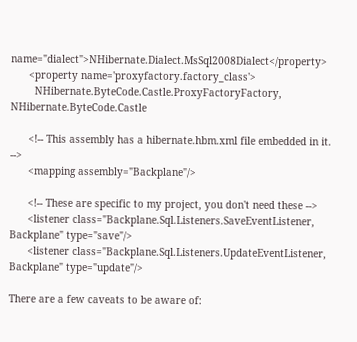name="dialect">NHibernate.Dialect.MsSql2008Dialect</property>
      <property name='proxyfactory.factory_class'>
        NHibernate.ByteCode.Castle.ProxyFactoryFactory, NHibernate.ByteCode.Castle

      <!-- This assembly has a hibernate.hbm.xml file embedded in it. -->
      <mapping assembly="Backplane"/>

      <!-- These are specific to my project, you don't need these -->
      <listener class="Backplane.Sql.Listeners.SaveEventListener, Backplane" type="save"/>
      <listener class="Backplane.Sql.Listeners.UpdateEventListener, Backplane" type="update"/>

There are a few caveats to be aware of: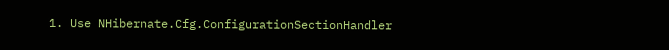1. Use NHibernate.Cfg.ConfigurationSectionHandler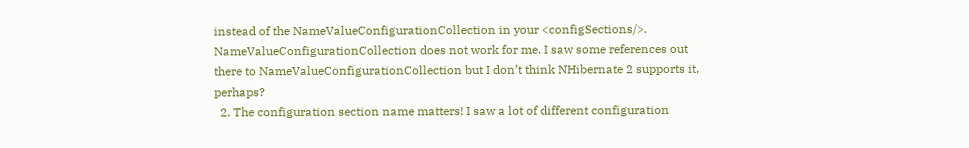instead of the NameValueConfigurationCollection in your <configSections/>. NameValueConfigurationCollection does not work for me. I saw some references out there to NameValueConfigurationCollection but I don’t think NHibernate 2 supports it, perhaps?
  2. The configuration section name matters! I saw a lot of different configuration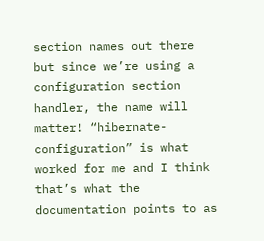section names out there but since we’re using a configuration section handler, the name will matter! “hibernate-configuration” is what worked for me and I think that’s what the documentation points to as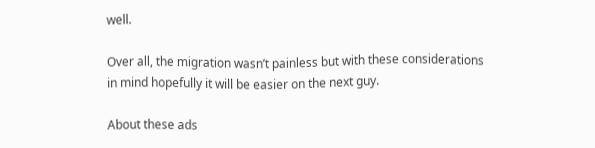well.

Over all, the migration wasn’t painless but with these considerations in mind hopefully it will be easier on the next guy.

About these ads